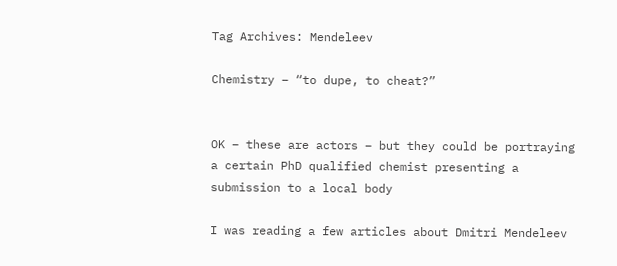Tag Archives: Mendeleev

Chemistry – “to dupe, to cheat?”


OK – these are actors – but they could be portraying a certain PhD qualified chemist presenting a submission to a local body

I was reading a few articles about Dmitri Mendeleev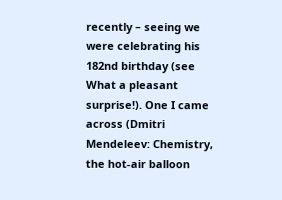recently – seeing we were celebrating his 182nd birthday (see What a pleasant surprise!). One I came across (Dmitri Mendeleev: Chemistry, the hot-air balloon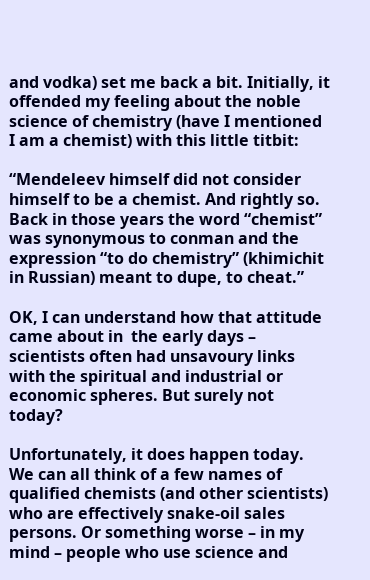and vodka) set me back a bit. Initially, it offended my feeling about the noble science of chemistry (have I mentioned I am a chemist) with this little titbit:

“Mendeleev himself did not consider himself to be a chemist. And rightly so. Back in those years the word “chemist” was synonymous to conman and the expression “to do chemistry” (khimichit in Russian) meant to dupe, to cheat.”

OK, I can understand how that attitude came about in  the early days – scientists often had unsavoury links with the spiritual and industrial or economic spheres. But surely not today?

Unfortunately, it does happen today. We can all think of a few names of qualified chemists (and other scientists) who are effectively snake-oil sales persons. Or something worse – in my mind – people who use science and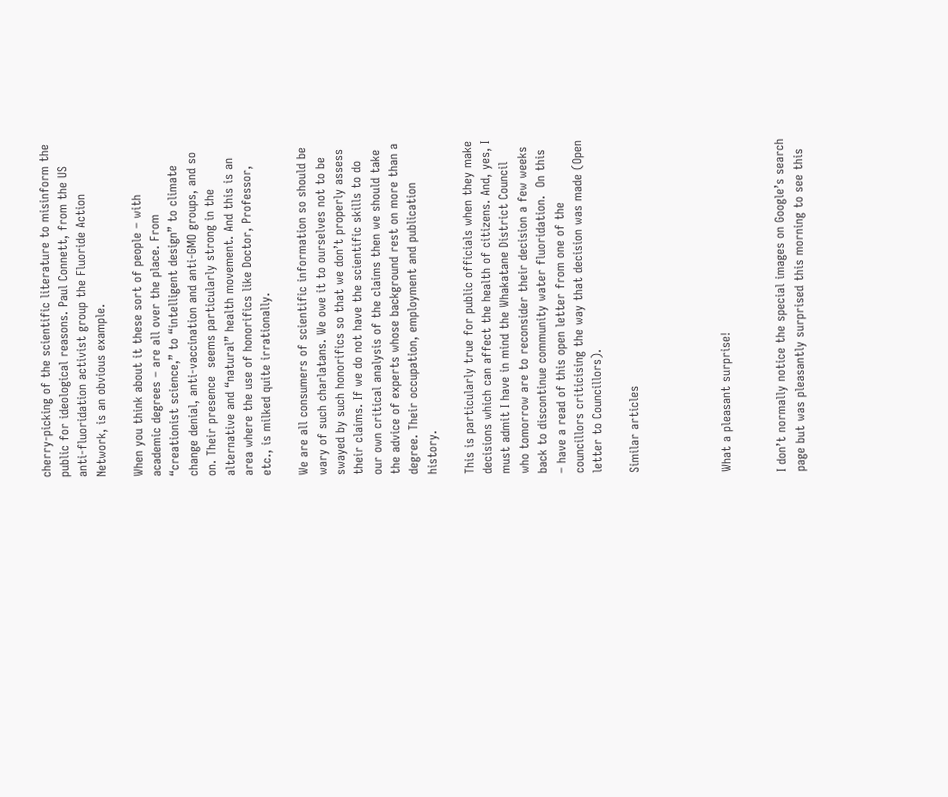cherry-picking of the scientific literature to misinform the public for ideological reasons. Paul Connett, from the US anti-fluoridation activist group the Fluoride Action Network, is an obvious example.

When you think about it these sort of people – with academic degrees – are all over the place. From “creationist science,” to “intelligent design” to climate change denial, anti-vaccination and anti-GMO groups, and so on. Their presence  seems particularly strong in the alternative and “natural” health movement. And this is an area where the use of honorifics like Doctor, Professor, etc., is milked quite irrationally.

We are all consumers of scientific information so should be wary of such charlatans. We owe it to ourselves not to be swayed by such honorifics so that we don’t properly assess their claims. If we do not have the scientific skills to do our own critical analysis of the claims then we should take the advice of experts whose background rest on more than a degree. Their occupation, employment and publication history.

This is particularly true for public officials when they make decisions which can affect the health of citizens. And, yes, I must admit I have in mind the Whakatane District Council who tomorrow are to reconsider their decision a few weeks back to discontinue community water fluoridation.  On this – have a read of this open letter from one of the councillors criticising the way that decision was made (Open letter to Councillors).

Similar articles




What a pleasant surprise!


I don’t normally notice the special images on Google’s search page but was pleasantly surprised this morning to see this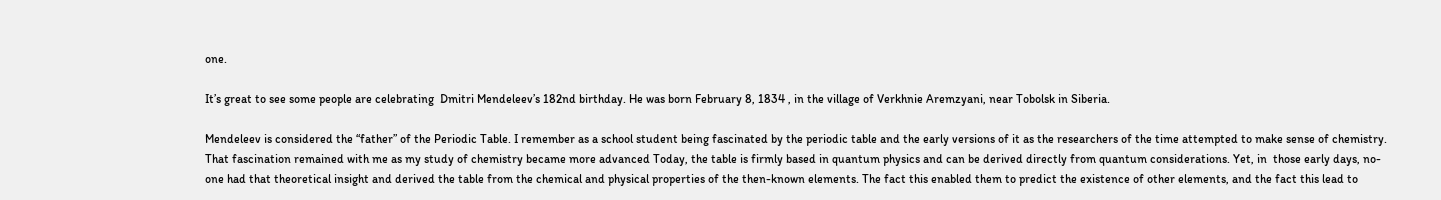one.

It’s great to see some people are celebrating  Dmitri Mendeleev’s 182nd birthday. He was born February 8, 1834 , in the village of Verkhnie Aremzyani, near Tobolsk in Siberia.

Mendeleev is considered the “father” of the Periodic Table. I remember as a school student being fascinated by the periodic table and the early versions of it as the researchers of the time attempted to make sense of chemistry. That fascination remained with me as my study of chemistry became more advanced Today, the table is firmly based in quantum physics and can be derived directly from quantum considerations. Yet, in  those early days, no-one had that theoretical insight and derived the table from the chemical and physical properties of the then-known elements. The fact this enabled them to predict the existence of other elements, and the fact this lead to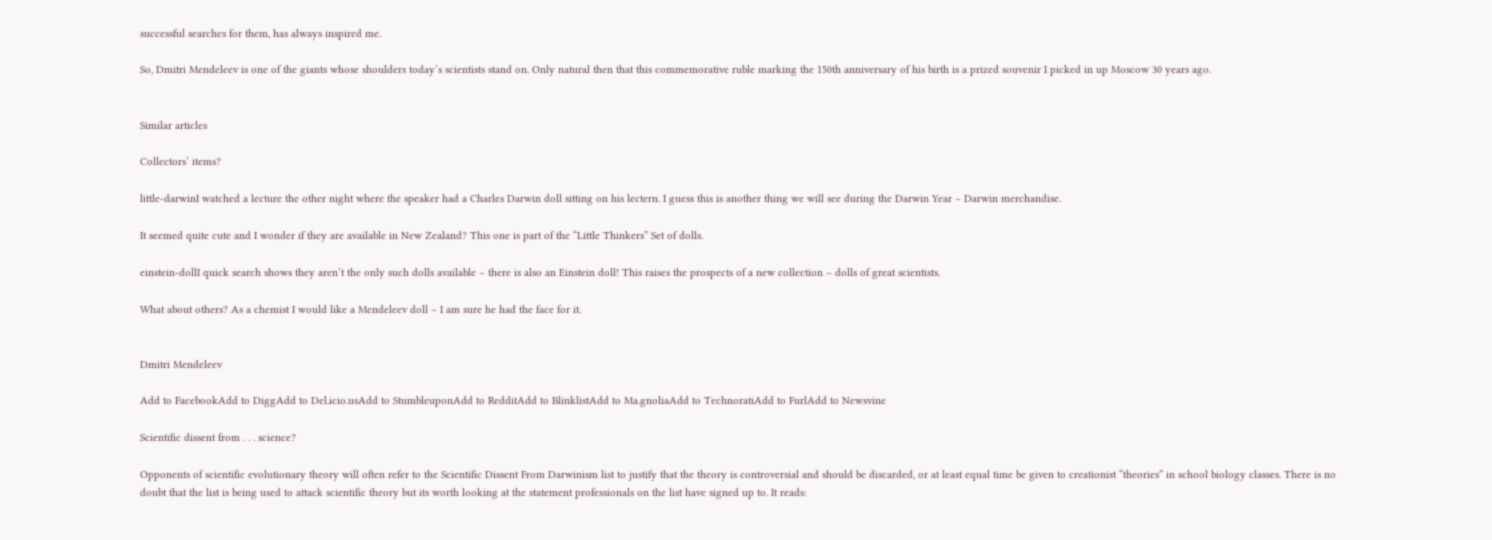successful searches for them, has always inspired me.

So, Dmitri Mendeleev is one of the giants whose shoulders today’s scientists stand on. Only natural then that this commemorative ruble marking the 150th anniversary of his birth is a prized souvenir I picked in up Moscow 30 years ago.


Similar articles

Collectors’ items?

little-darwinI watched a lecture the other night where the speaker had a Charles Darwin doll sitting on his lectern. I guess this is another thing we will see during the Darwin Year – Darwin merchandise.

It seemed quite cute and I wonder if they are available in New Zealand? This one is part of the “Little Thinkers” Set of dolls.

einstein-dollI quick search shows they aren’t the only such dolls available – there is also an Einstein doll! This raises the prospects of a new collection – dolls of great scientists.

What about others? As a chemist I would like a Mendeleev doll – I am sure he had the face for it.


Dmitri Mendeleev

Add to FacebookAdd to DiggAdd to Del.icio.usAdd to StumbleuponAdd to RedditAdd to BlinklistAdd to Ma.gnoliaAdd to TechnoratiAdd to FurlAdd to Newsvine

Scientific dissent from . . . science?

Opponents of scientific evolutionary theory will often refer to the Scientific Dissent From Darwinism list to justify that the theory is controversial and should be discarded, or at least equal time be given to creationist “theories” in school biology classes. There is no doubt that the list is being used to attack scientific theory but its worth looking at the statement professionals on the list have signed up to. It reads: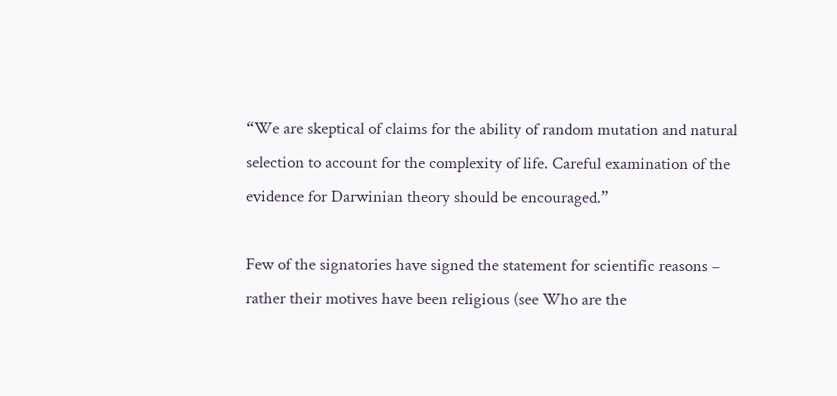“We are skeptical of claims for the ability of random mutation and natural selection to account for the complexity of life. Careful examination of the evidence for Darwinian theory should be encouraged.”

Few of the signatories have signed the statement for scientific reasons – rather their motives have been religious (see Who are the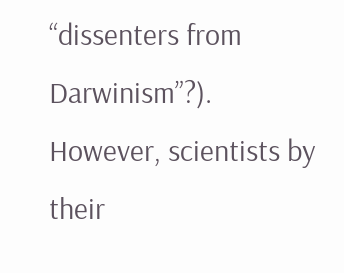“dissenters from Darwinism”?). However, scientists by their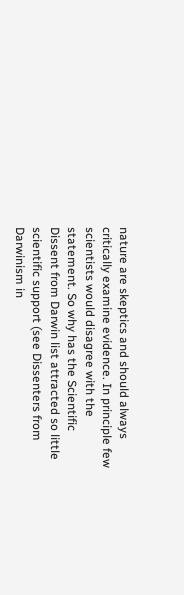nature are skeptics and should always critically examine evidence. In principle few scientists would disagree with the statement. So why has the Scientific Dissent from Darwin list attracted so little scientific support (see Dissenters from Darwinism in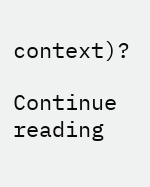context)?

Continue reading